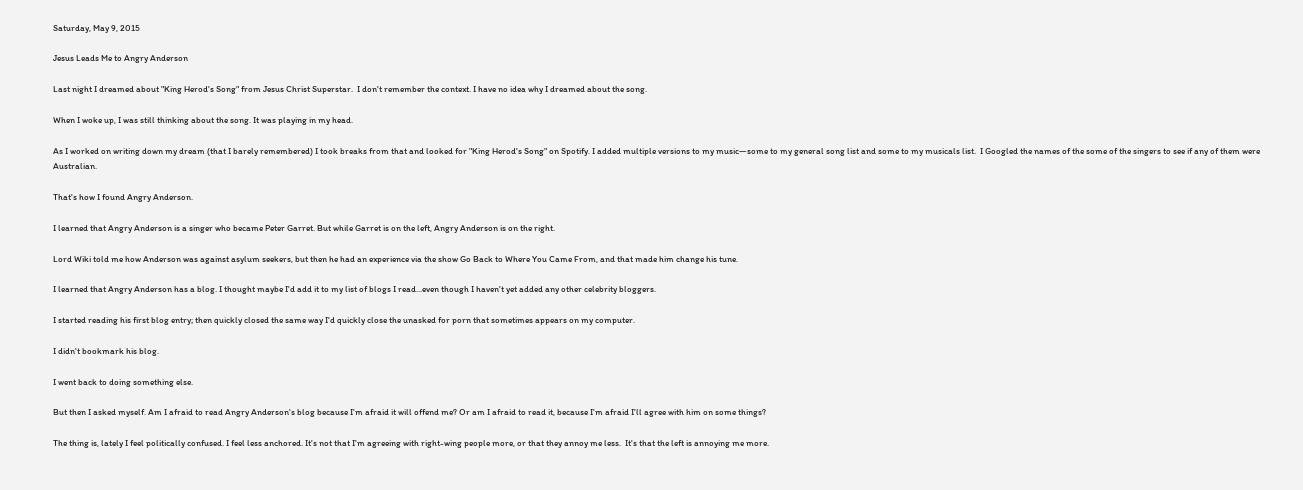Saturday, May 9, 2015

Jesus Leads Me to Angry Anderson

Last night I dreamed about "King Herod's Song" from Jesus Christ Superstar.  I don't remember the context. I have no idea why I dreamed about the song.

When I woke up, I was still thinking about the song. It was playing in my head.

As I worked on writing down my dream (that I barely remembered) I took breaks from that and looked for "King Herod's Song" on Spotify. I added multiple versions to my music—some to my general song list and some to my musicals list.  I Googled the names of the some of the singers to see if any of them were Australian.

That's how I found Angry Anderson.

I learned that Angry Anderson is a singer who became Peter Garret. But while Garret is on the left, Angry Anderson is on the right.

Lord Wiki told me how Anderson was against asylum seekers, but then he had an experience via the show Go Back to Where You Came From, and that made him change his tune.

I learned that Angry Anderson has a blog. I thought maybe I'd add it to my list of blogs I read...even though I haven't yet added any other celebrity bloggers.

I started reading his first blog entry; then quickly closed the same way I'd quickly close the unasked for porn that sometimes appears on my computer.

I didn't bookmark his blog.

I went back to doing something else.

But then I asked myself. Am I afraid to read Angry Anderson's blog because I'm afraid it will offend me? Or am I afraid to read it, because I'm afraid I'll agree with him on some things?

The thing is, lately I feel politically confused. I feel less anchored. It's not that I'm agreeing with right-wing people more, or that they annoy me less.  It's that the left is annoying me more.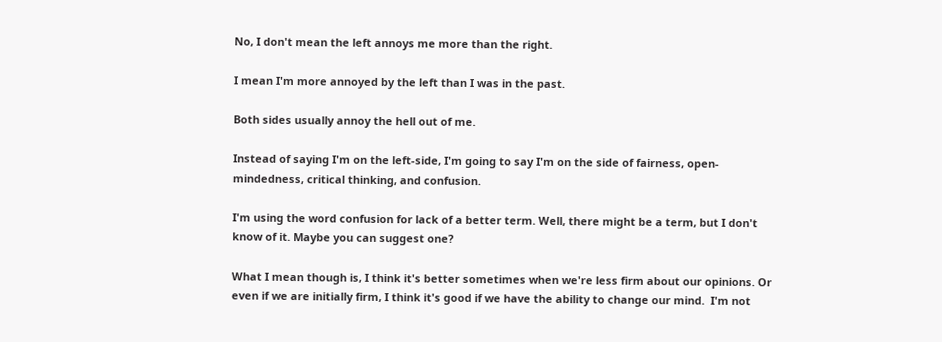No, I don't mean the left annoys me more than the right.

I mean I'm more annoyed by the left than I was in the past.

Both sides usually annoy the hell out of me.

Instead of saying I'm on the left-side, I'm going to say I'm on the side of fairness, open-mindedness, critical thinking, and confusion.

I'm using the word confusion for lack of a better term. Well, there might be a term, but I don't know of it. Maybe you can suggest one?

What I mean though is, I think it's better sometimes when we're less firm about our opinions. Or even if we are initially firm, I think it's good if we have the ability to change our mind.  I'm not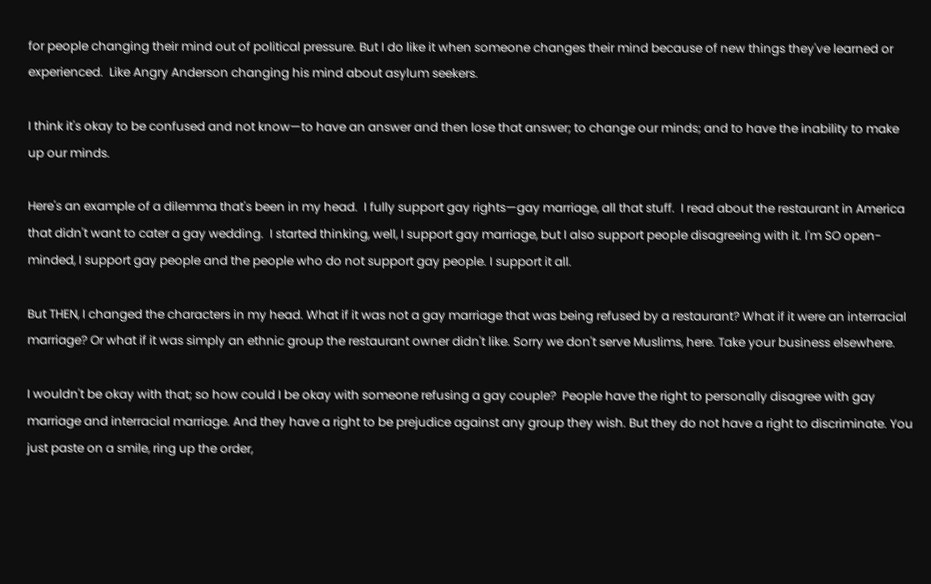for people changing their mind out of political pressure. But I do like it when someone changes their mind because of new things they've learned or experienced.  Like Angry Anderson changing his mind about asylum seekers.

I think it's okay to be confused and not know—to have an answer and then lose that answer; to change our minds; and to have the inability to make up our minds.

Here's an example of a dilemma that's been in my head.  I fully support gay rights—gay marriage, all that stuff.  I read about the restaurant in America that didn't want to cater a gay wedding.  I started thinking, well, I support gay marriage, but I also support people disagreeing with it. I'm SO open-minded, I support gay people and the people who do not support gay people. I support it all.

But THEN, I changed the characters in my head. What if it was not a gay marriage that was being refused by a restaurant? What if it were an interracial marriage? Or what if it was simply an ethnic group the restaurant owner didn't like. Sorry we don't serve Muslims, here. Take your business elsewhere.

I wouldn't be okay with that; so how could I be okay with someone refusing a gay couple?  People have the right to personally disagree with gay marriage and interracial marriage. And they have a right to be prejudice against any group they wish. But they do not have a right to discriminate. You just paste on a smile, ring up the order,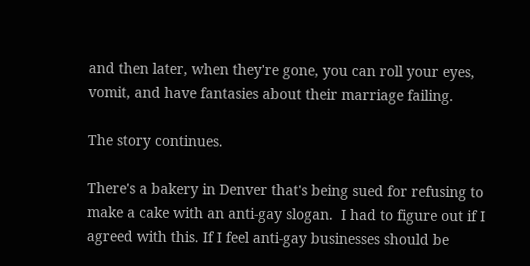and then later, when they're gone, you can roll your eyes, vomit, and have fantasies about their marriage failing.

The story continues.

There's a bakery in Denver that's being sued for refusing to make a cake with an anti-gay slogan.  I had to figure out if I agreed with this. If I feel anti-gay businesses should be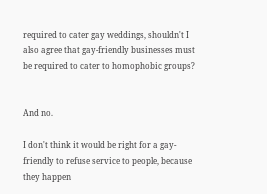required to cater gay weddings, shouldn't I also agree that gay-friendly businesses must be required to cater to homophobic groups?


And no.

I don't think it would be right for a gay-friendly to refuse service to people, because they happen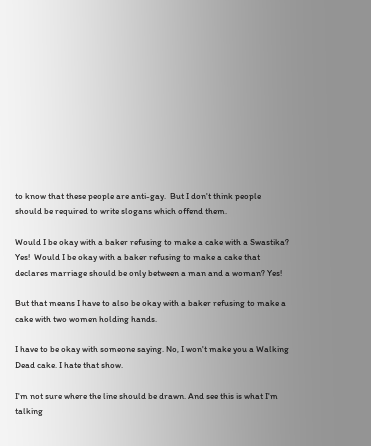to know that these people are anti-gay.  But I don't think people should be required to write slogans which offend them.

Would I be okay with a baker refusing to make a cake with a Swastika? Yes!  Would I be okay with a baker refusing to make a cake that declares marriage should be only between a man and a woman? Yes!

But that means I have to also be okay with a baker refusing to make a cake with two women holding hands.

I have to be okay with someone saying. No, I won't make you a Walking Dead cake. I hate that show.

I'm not sure where the line should be drawn. And see this is what I'm talking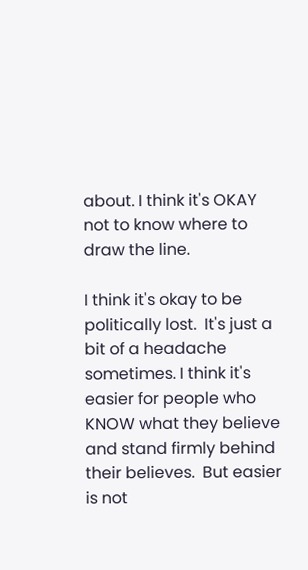about. I think it's OKAY not to know where to draw the line.

I think it's okay to be politically lost.  It's just a bit of a headache sometimes. I think it's easier for people who KNOW what they believe and stand firmly behind their believes.  But easier is not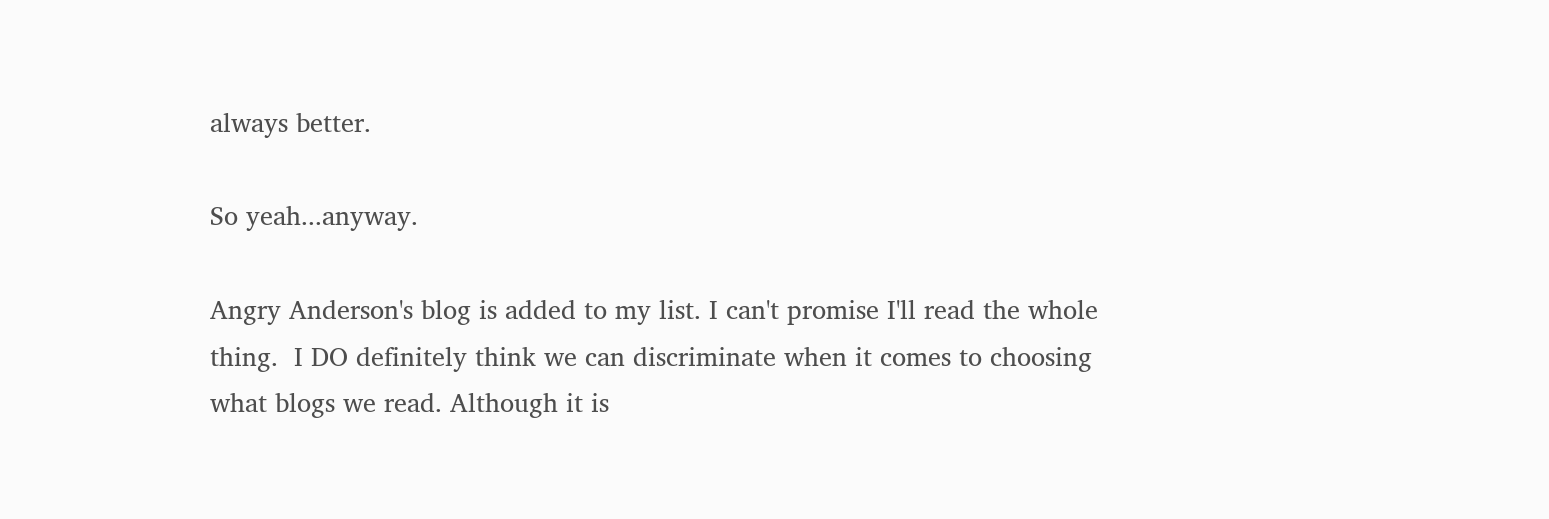always better.

So yeah...anyway.

Angry Anderson's blog is added to my list. I can't promise I'll read the whole thing.  I DO definitely think we can discriminate when it comes to choosing what blogs we read. Although it is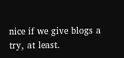nice if we give blogs a try, at least.